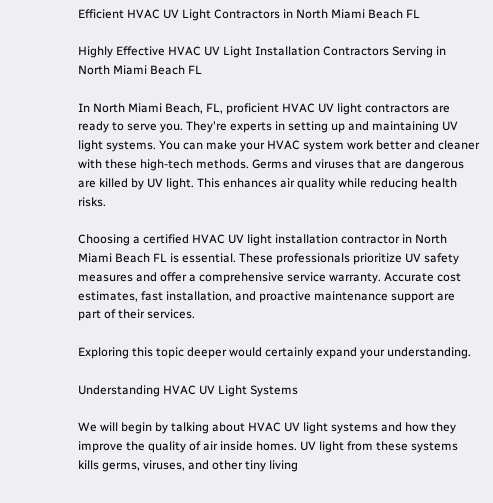Efficient HVAC UV Light Contractors in North Miami Beach FL

Highly Effective HVAC UV Light Installation Contractors Serving in North Miami Beach FL

In North Miami Beach, FL, proficient HVAC UV light contractors are ready to serve you. They're experts in setting up and maintaining UV light systems. You can make your HVAC system work better and cleaner with these high-tech methods. Germs and viruses that are dangerous are killed by UV light. This enhances air quality while reducing health risks.

Choosing a certified HVAC UV light installation contractor in North Miami Beach FL is essential. These professionals prioritize UV safety measures and offer a comprehensive service warranty. Accurate cost estimates, fast installation, and proactive maintenance support are part of their services.

Exploring this topic deeper would certainly expand your understanding.

Understanding HVAC UV Light Systems

We will begin by talking about HVAC UV light systems and how they improve the quality of air inside homes. UV light from these systems kills germs, viruses, and other tiny living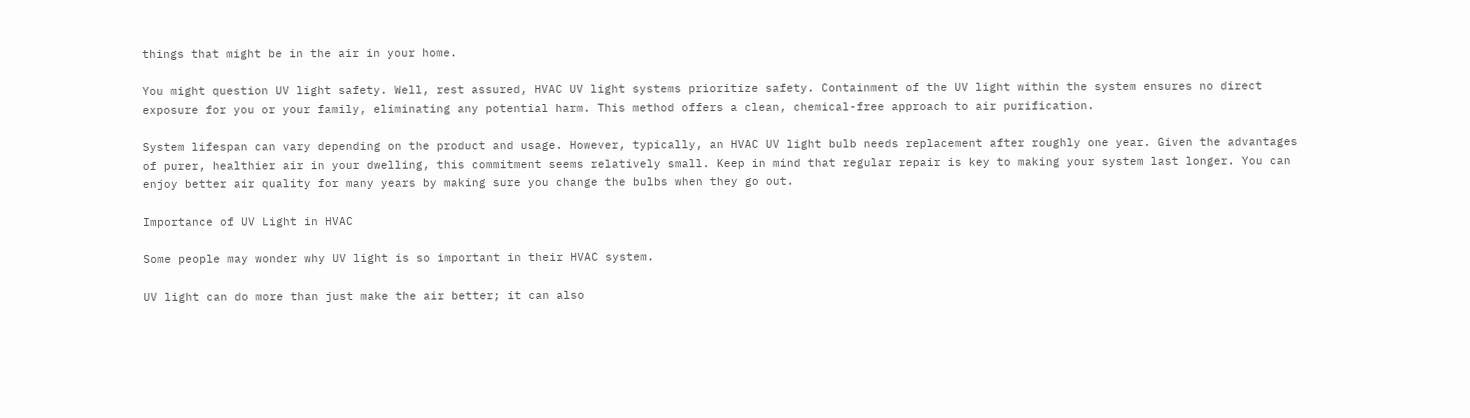things that might be in the air in your home.

You might question UV light safety. Well, rest assured, HVAC UV light systems prioritize safety. Containment of the UV light within the system ensures no direct exposure for you or your family, eliminating any potential harm. This method offers a clean, chemical-free approach to air purification.

System lifespan can vary depending on the product and usage. However, typically, an HVAC UV light bulb needs replacement after roughly one year. Given the advantages of purer, healthier air in your dwelling, this commitment seems relatively small. Keep in mind that regular repair is key to making your system last longer. You can enjoy better air quality for many years by making sure you change the bulbs when they go out.

Importance of UV Light in HVAC

Some people may wonder why UV light is so important in their HVAC system.

UV light can do more than just make the air better; it can also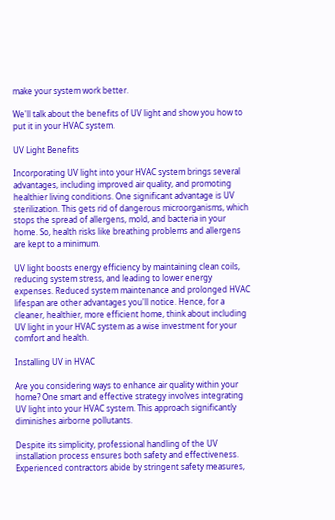make your system work better.

We'll talk about the benefits of UV light and show you how to put it in your HVAC system.

UV Light Benefits

Incorporating UV light into your HVAC system brings several advantages, including improved air quality, and promoting healthier living conditions. One significant advantage is UV sterilization. This gets rid of dangerous microorganisms, which stops the spread of allergens, mold, and bacteria in your home. So, health risks like breathing problems and allergens are kept to a minimum.

UV light boosts energy efficiency by maintaining clean coils, reducing system stress, and leading to lower energy expenses. Reduced system maintenance and prolonged HVAC lifespan are other advantages you'll notice. Hence, for a cleaner, healthier, more efficient home, think about including UV light in your HVAC system as a wise investment for your comfort and health.

Installing UV in HVAC

Are you considering ways to enhance air quality within your home? One smart and effective strategy involves integrating UV light into your HVAC system. This approach significantly diminishes airborne pollutants.

Despite its simplicity, professional handling of the UV installation process ensures both safety and effectiveness. Experienced contractors abide by stringent safety measures,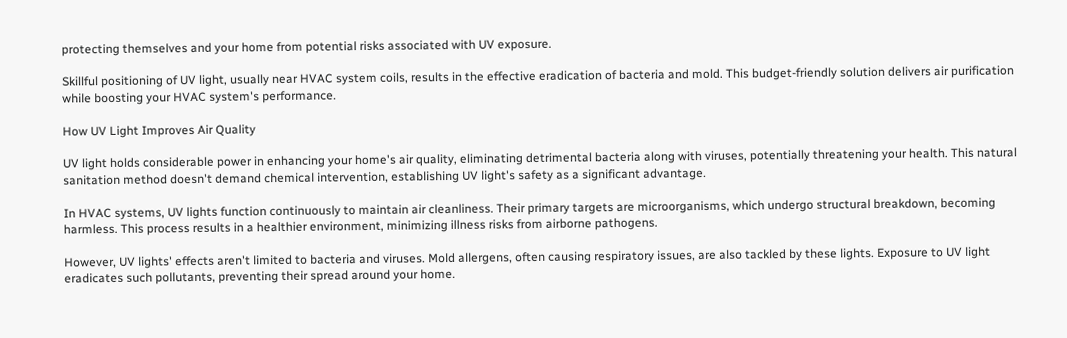protecting themselves and your home from potential risks associated with UV exposure.

Skillful positioning of UV light, usually near HVAC system coils, results in the effective eradication of bacteria and mold. This budget-friendly solution delivers air purification while boosting your HVAC system's performance.

How UV Light Improves Air Quality

UV light holds considerable power in enhancing your home's air quality, eliminating detrimental bacteria along with viruses, potentially threatening your health. This natural sanitation method doesn't demand chemical intervention, establishing UV light's safety as a significant advantage.

In HVAC systems, UV lights function continuously to maintain air cleanliness. Their primary targets are microorganisms, which undergo structural breakdown, becoming harmless. This process results in a healthier environment, minimizing illness risks from airborne pathogens.

However, UV lights' effects aren't limited to bacteria and viruses. Mold allergens, often causing respiratory issues, are also tackled by these lights. Exposure to UV light eradicates such pollutants, preventing their spread around your home.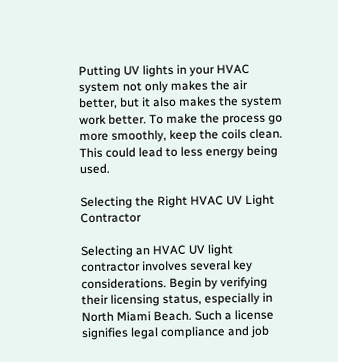Putting UV lights in your HVAC system not only makes the air better, but it also makes the system work better. To make the process go more smoothly, keep the coils clean. This could lead to less energy being used.

Selecting the Right HVAC UV Light Contractor

Selecting an HVAC UV light contractor involves several key considerations. Begin by verifying their licensing status, especially in North Miami Beach. Such a license signifies legal compliance and job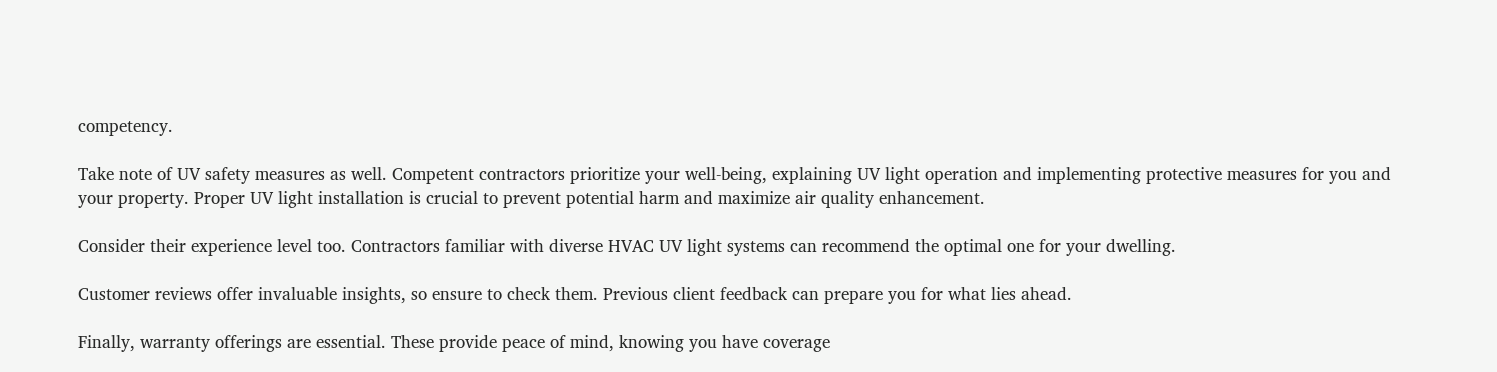competency.

Take note of UV safety measures as well. Competent contractors prioritize your well-being, explaining UV light operation and implementing protective measures for you and your property. Proper UV light installation is crucial to prevent potential harm and maximize air quality enhancement.

Consider their experience level too. Contractors familiar with diverse HVAC UV light systems can recommend the optimal one for your dwelling.

Customer reviews offer invaluable insights, so ensure to check them. Previous client feedback can prepare you for what lies ahead.

Finally, warranty offerings are essential. These provide peace of mind, knowing you have coverage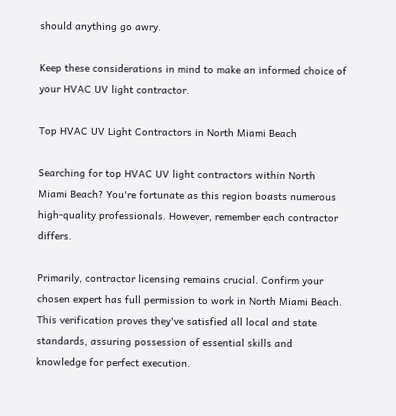should anything go awry.

Keep these considerations in mind to make an informed choice of your HVAC UV light contractor.

Top HVAC UV Light Contractors in North Miami Beach

Searching for top HVAC UV light contractors within North Miami Beach? You're fortunate as this region boasts numerous high-quality professionals. However, remember each contractor differs.

Primarily, contractor licensing remains crucial. Confirm your chosen expert has full permission to work in North Miami Beach. This verification proves they've satisfied all local and state standards, assuring possession of essential skills and knowledge for perfect execution.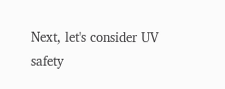Next, let's consider UV safety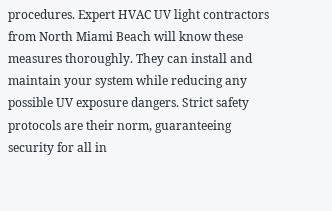procedures. Expert HVAC UV light contractors from North Miami Beach will know these measures thoroughly. They can install and maintain your system while reducing any possible UV exposure dangers. Strict safety protocols are their norm, guaranteeing security for all in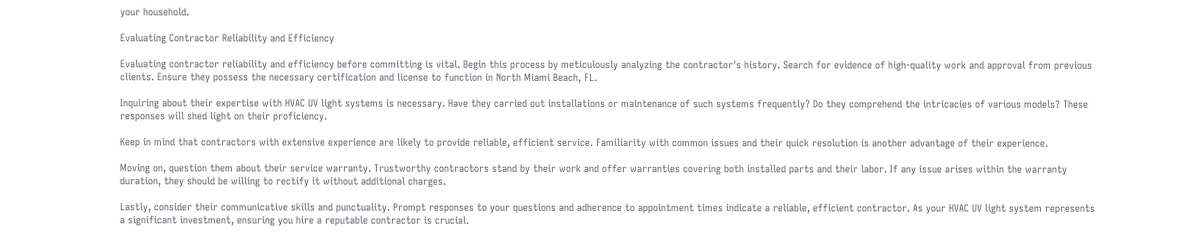your household.

Evaluating Contractor Reliability and Efficiency

Evaluating contractor reliability and efficiency before committing is vital. Begin this process by meticulously analyzing the contractor's history. Search for evidence of high-quality work and approval from previous clients. Ensure they possess the necessary certification and license to function in North Miami Beach, FL.

Inquiring about their expertise with HVAC UV light systems is necessary. Have they carried out installations or maintenance of such systems frequently? Do they comprehend the intricacies of various models? These responses will shed light on their proficiency.

Keep in mind that contractors with extensive experience are likely to provide reliable, efficient service. Familiarity with common issues and their quick resolution is another advantage of their experience.

Moving on, question them about their service warranty. Trustworthy contractors stand by their work and offer warranties covering both installed parts and their labor. If any issue arises within the warranty duration, they should be willing to rectify it without additional charges.

Lastly, consider their communicative skills and punctuality. Prompt responses to your questions and adherence to appointment times indicate a reliable, efficient contractor. As your HVAC UV light system represents a significant investment, ensuring you hire a reputable contractor is crucial.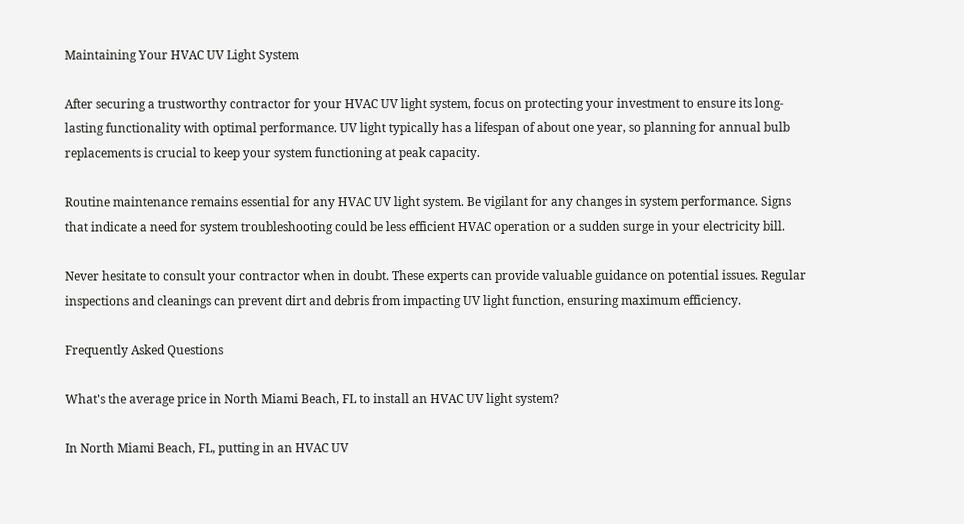Maintaining Your HVAC UV Light System

After securing a trustworthy contractor for your HVAC UV light system, focus on protecting your investment to ensure its long-lasting functionality with optimal performance. UV light typically has a lifespan of about one year, so planning for annual bulb replacements is crucial to keep your system functioning at peak capacity.

Routine maintenance remains essential for any HVAC UV light system. Be vigilant for any changes in system performance. Signs that indicate a need for system troubleshooting could be less efficient HVAC operation or a sudden surge in your electricity bill.

Never hesitate to consult your contractor when in doubt. These experts can provide valuable guidance on potential issues. Regular inspections and cleanings can prevent dirt and debris from impacting UV light function, ensuring maximum efficiency.

Frequently Asked Questions

What's the average price in North Miami Beach, FL to install an HVAC UV light system?

In North Miami Beach, FL, putting in an HVAC UV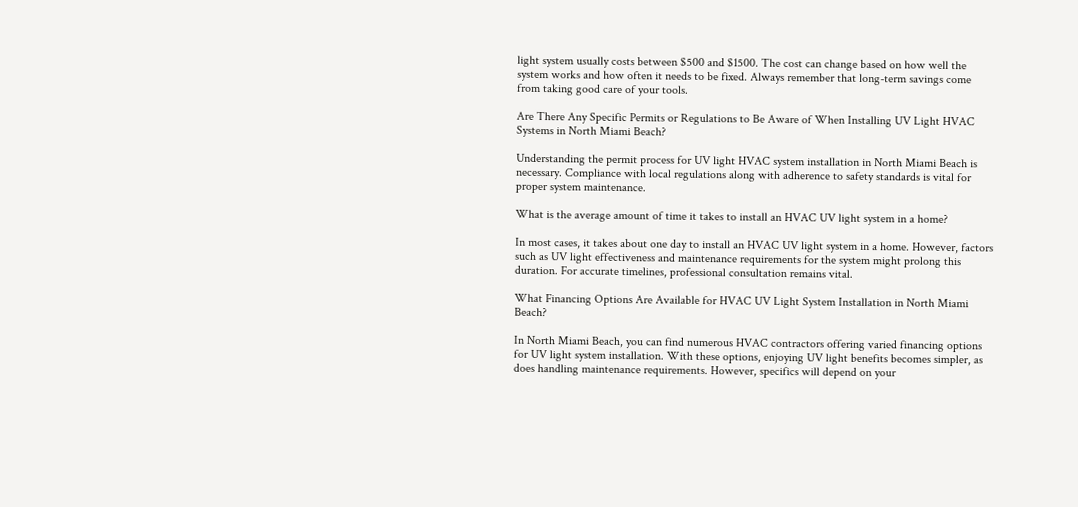light system usually costs between $500 and $1500. The cost can change based on how well the system works and how often it needs to be fixed. Always remember that long-term savings come from taking good care of your tools.

Are There Any Specific Permits or Regulations to Be Aware of When Installing UV Light HVAC Systems in North Miami Beach?

Understanding the permit process for UV light HVAC system installation in North Miami Beach is necessary. Compliance with local regulations along with adherence to safety standards is vital for proper system maintenance.

What is the average amount of time it takes to install an HVAC UV light system in a home?

In most cases, it takes about one day to install an HVAC UV light system in a home. However, factors such as UV light effectiveness and maintenance requirements for the system might prolong this duration. For accurate timelines, professional consultation remains vital.

What Financing Options Are Available for HVAC UV Light System Installation in North Miami Beach?

In North Miami Beach, you can find numerous HVAC contractors offering varied financing options for UV light system installation. With these options, enjoying UV light benefits becomes simpler, as does handling maintenance requirements. However, specifics will depend on your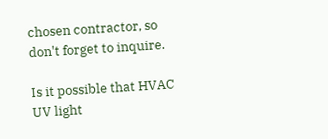chosen contractor, so don't forget to inquire.

Is it possible that HVAC UV light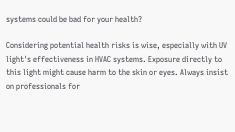systems could be bad for your health?

Considering potential health risks is wise, especially with UV light's effectiveness in HVAC systems. Exposure directly to this light might cause harm to the skin or eyes. Always insist on professionals for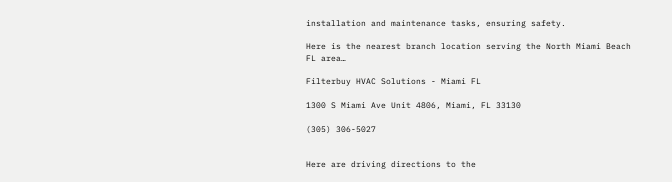installation and maintenance tasks, ensuring safety.

Here is the nearest branch location serving the North Miami Beach FL area…

Filterbuy HVAC Solutions - Miami FL

1300 S Miami Ave Unit 4806, Miami, FL 33130

(305) 306-5027


Here are driving directions to the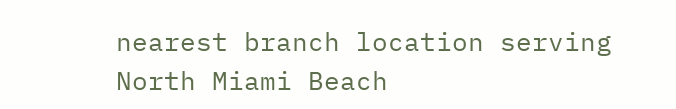nearest branch location serving North Miami Beach